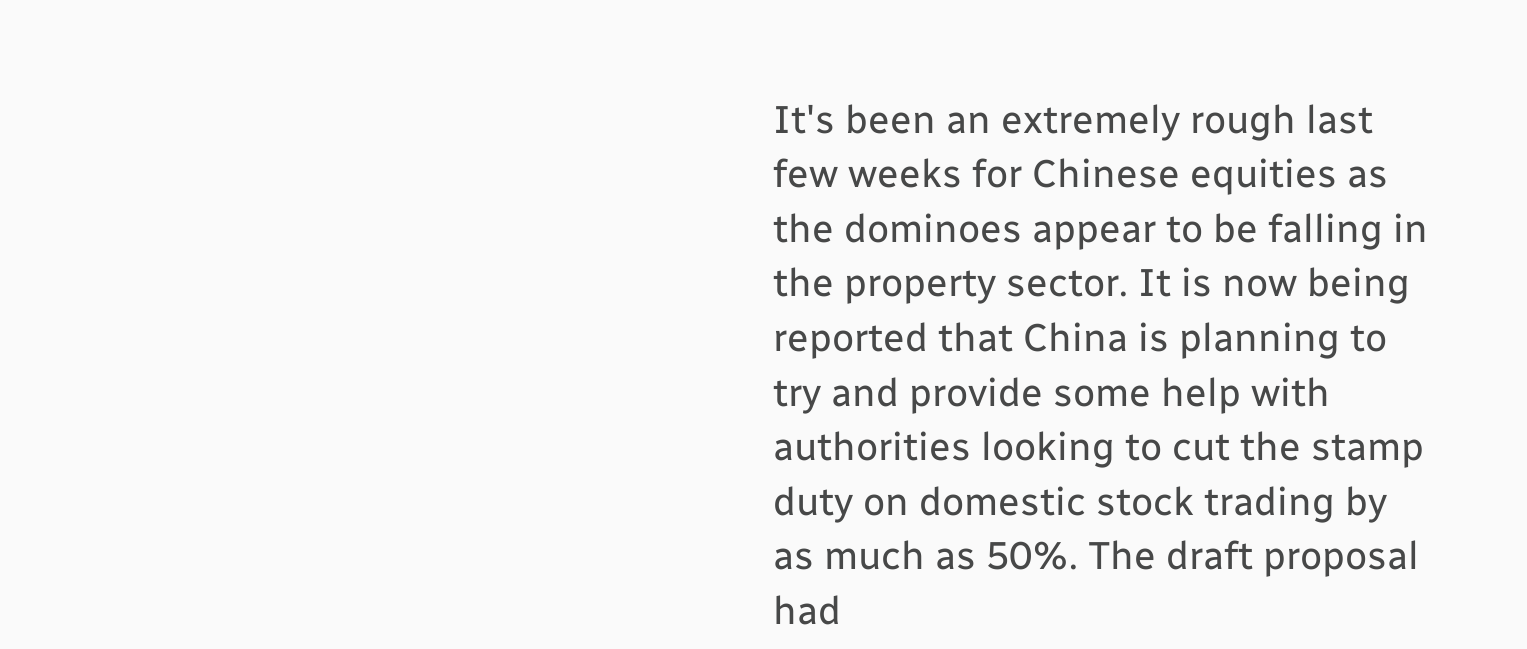It's been an extremely rough last few weeks for Chinese equities as the dominoes appear to be falling in the property sector. It is now being reported that China is planning to try and provide some help with authorities looking to cut the stamp duty on domestic stock trading by as much as 50%. The draft proposal had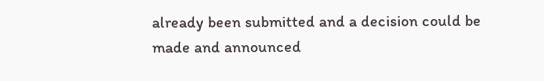already been submitted and a decision could be made and announced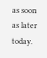as soon as later today.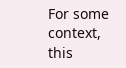For some context, this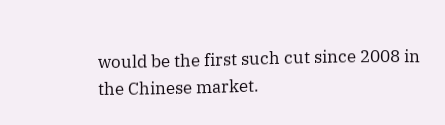would be the first such cut since 2008 in the Chinese market.